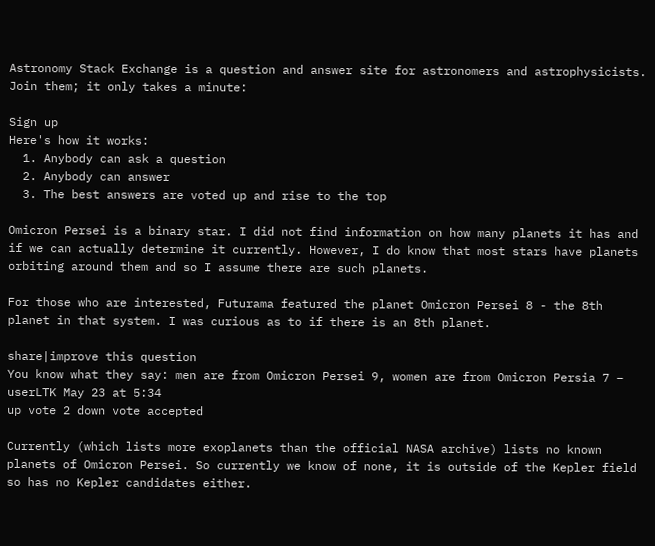Astronomy Stack Exchange is a question and answer site for astronomers and astrophysicists. Join them; it only takes a minute:

Sign up
Here's how it works:
  1. Anybody can ask a question
  2. Anybody can answer
  3. The best answers are voted up and rise to the top

Omicron Persei is a binary star. I did not find information on how many planets it has and if we can actually determine it currently. However, I do know that most stars have planets orbiting around them and so I assume there are such planets.

For those who are interested, Futurama featured the planet Omicron Persei 8 - the 8th planet in that system. I was curious as to if there is an 8th planet.

share|improve this question
You know what they say: men are from Omicron Persei 9, women are from Omicron Persia 7 – userLTK May 23 at 5:34
up vote 2 down vote accepted

Currently (which lists more exoplanets than the official NASA archive) lists no known planets of Omicron Persei. So currently we know of none, it is outside of the Kepler field so has no Kepler candidates either.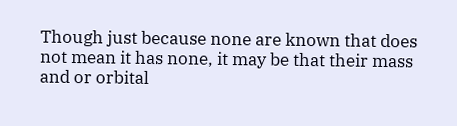Though just because none are known that does not mean it has none, it may be that their mass and or orbital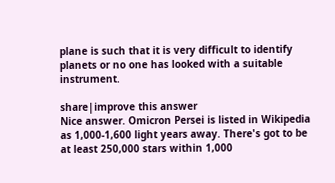plane is such that it is very difficult to identify planets or no one has looked with a suitable instrument.

share|improve this answer
Nice answer. Omicron Persei is listed in Wikipedia as 1,000-1,600 light years away. There's got to be at least 250,000 stars within 1,000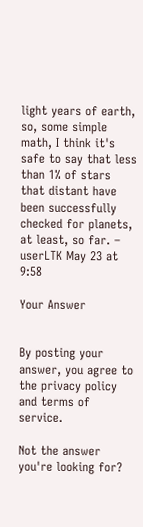light years of earth, so, some simple math, I think it's safe to say that less than 1% of stars that distant have been successfully checked for planets, at least, so far. – userLTK May 23 at 9:58

Your Answer


By posting your answer, you agree to the privacy policy and terms of service.

Not the answer you're looking for?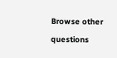Browse other questions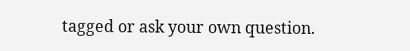tagged or ask your own question.